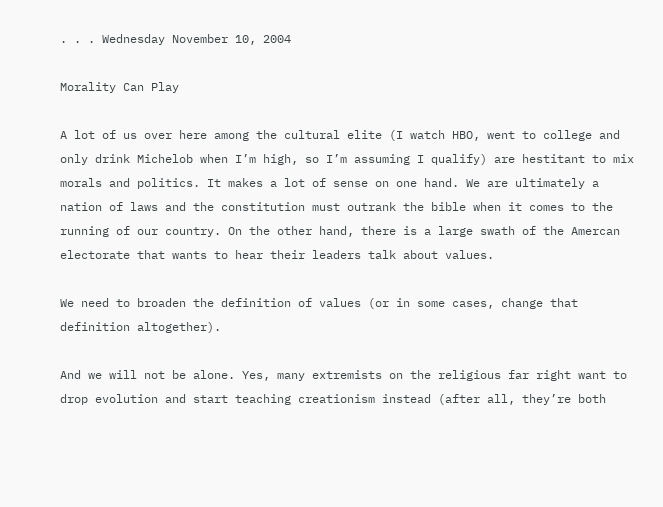. . . Wednesday November 10, 2004

Morality Can Play

A lot of us over here among the cultural elite (I watch HBO, went to college and only drink Michelob when I’m high, so I’m assuming I qualify) are hestitant to mix morals and politics. It makes a lot of sense on one hand. We are ultimately a nation of laws and the constitution must outrank the bible when it comes to the running of our country. On the other hand, there is a large swath of the Amercan electorate that wants to hear their leaders talk about values.

We need to broaden the definition of values (or in some cases, change that definition altogether).

And we will not be alone. Yes, many extremists on the religious far right want to drop evolution and start teaching creationism instead (after all, they’re both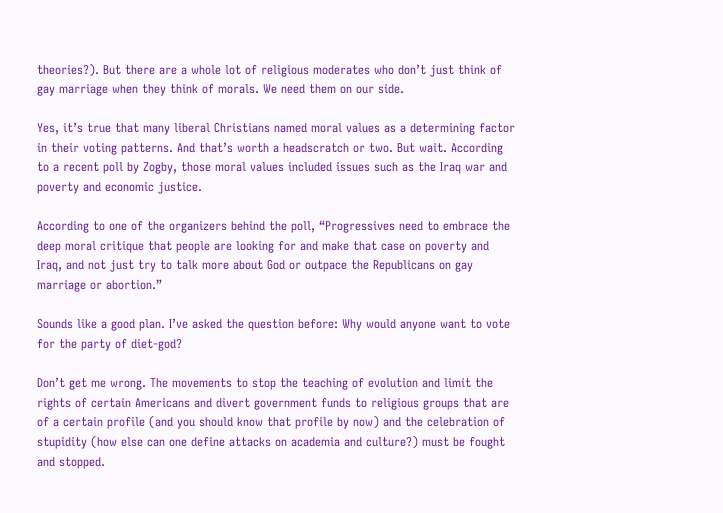theories?). But there are a whole lot of religious moderates who don’t just think of gay marriage when they think of morals. We need them on our side.

Yes, it’s true that many liberal Christians named moral values as a determining factor in their voting patterns. And that’s worth a headscratch or two. But wait. According to a recent poll by Zogby, those moral values included issues such as the Iraq war and poverty and economic justice.

According to one of the organizers behind the poll, “Progressives need to embrace the deep moral critique that people are looking for and make that case on poverty and Iraq, and not just try to talk more about God or outpace the Republicans on gay marriage or abortion.”

Sounds like a good plan. I’ve asked the question before: Why would anyone want to vote for the party of diet-god?

Don’t get me wrong. The movements to stop the teaching of evolution and limit the rights of certain Americans and divert government funds to religious groups that are of a certain profile (and you should know that profile by now) and the celebration of stupidity (how else can one define attacks on academia and culture?) must be fought and stopped.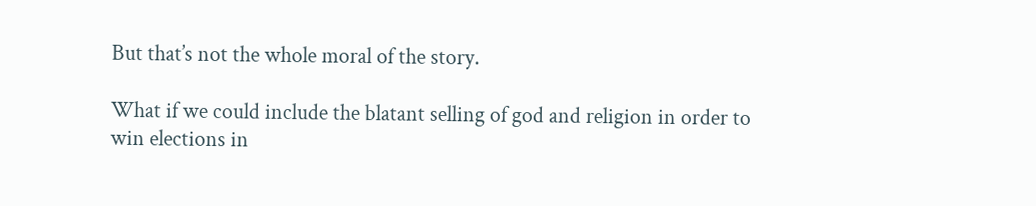But that’s not the whole moral of the story.

What if we could include the blatant selling of god and religion in order to win elections in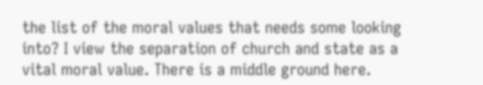the list of the moral values that needs some looking into? I view the separation of church and state as a vital moral value. There is a middle ground here.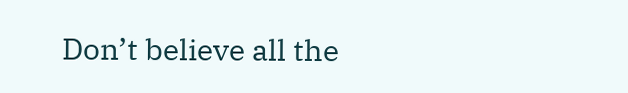Don’t believe all the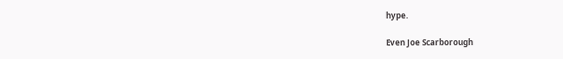hype.

Even Joe Scarborough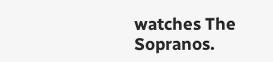watches The Sopranos.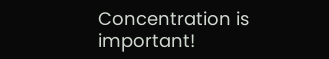Concentration is important!